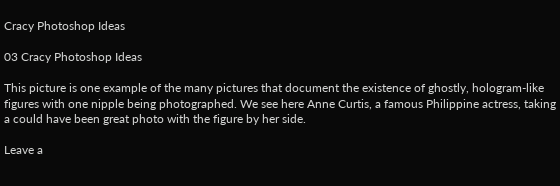Cracy Photoshop Ideas

03 Cracy Photoshop Ideas

This picture is one example of the many pictures that document the existence of ghostly, hologram-like figures with one nipple being photographed. We see here Anne Curtis, a famous Philippine actress, taking a could have been great photo with the figure by her side.

Leave a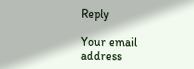Reply

Your email address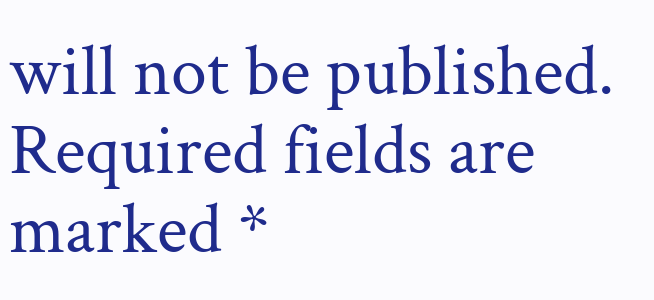will not be published. Required fields are marked *